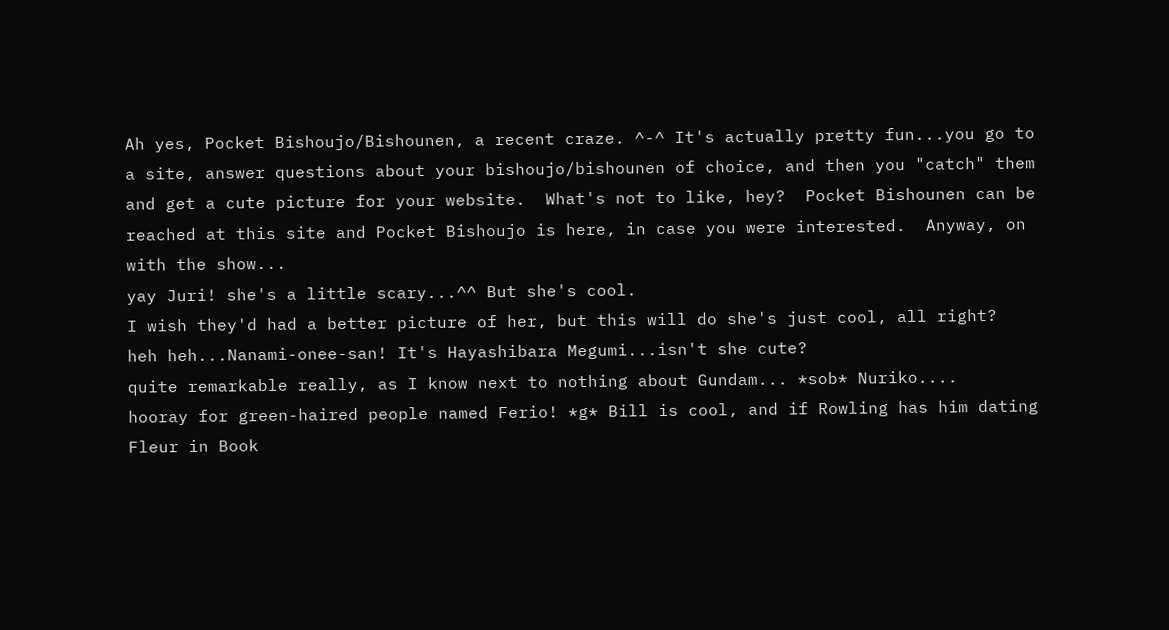Ah yes, Pocket Bishoujo/Bishounen, a recent craze. ^-^ It's actually pretty fun...you go to a site, answer questions about your bishoujo/bishounen of choice, and then you "catch" them and get a cute picture for your website.  What's not to like, hey?  Pocket Bishounen can be reached at this site and Pocket Bishoujo is here, in case you were interested.  Anyway, on with the show...
yay Juri! she's a little scary...^^ But she's cool.
I wish they'd had a better picture of her, but this will do she's just cool, all right?
heh heh...Nanami-onee-san! It's Hayashibara Megumi...isn't she cute?
quite remarkable really, as I know next to nothing about Gundam... *sob* Nuriko....
hooray for green-haired people named Ferio! *g* Bill is cool, and if Rowling has him dating Fleur in Book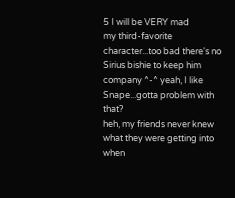5 I will be VERY mad
my third-favorite character...too bad there's no Sirius bishie to keep him company ^-^ yeah, I like Snape...gotta problem with that?
heh, my friends never knew what they were getting into when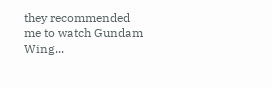they recommended me to watch Gundam Wing...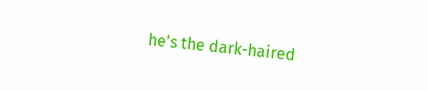he's the dark-haired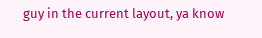guy in the current layout, ya know